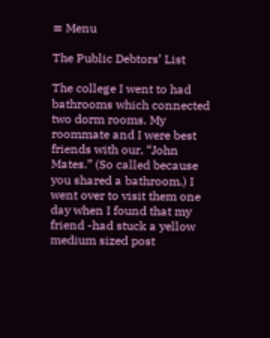≡ Menu

The Public Debtors’ List

The college I went to had bathrooms which connected two dorm rooms. My roommate and I were best friends with our, “John Mates.” (So called because you shared a bathroom.) I went over to visit them one day when I found that my friend -had stuck a yellow medium sized post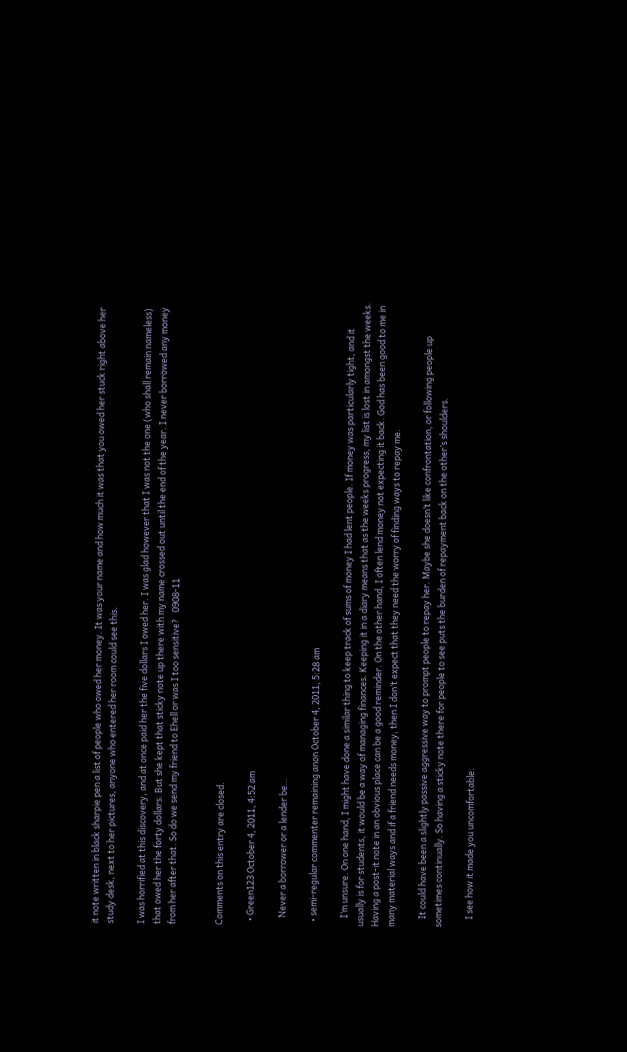it note written in black sharpie pen a list of people who owed her money. It was your name and how much it was that you owed her stuck right above her study desk, next to her pictures, anyone who entered her room could see this.

I was horrified at this discovery, and at once paid her the five dollars I owed her. I was glad however that I was not the one (who shall remain nameless) that owed her the forty dollars. But she kept that sticky note up there with my name crossed out until the end of the year. I never borrowed any money from her after that. So do we send my friend to Ehell or was I too sensitive?   0908-11


Comments on this entry are closed.

  • Green123 October 4, 2011, 4:52 am

    Never a borrower or a lender be…

  • semi-regular commenter remaining anon October 4, 2011, 5:28 am

    I’m unsure. On one hand, I might have done a similar thing to keep track of sums of money I had lent people. If money was particularly tight, and it usually is for students, it would be a way of managing finances. Keeping it in a diary means that as the weeks progress, my list is lost in amongst the weeks. Having a post-it note in an obvious place can be a good reminder. On the other hand, I often lend money not expecting it back. God has been good to me in many material ways and if a friend needs money, then I don’t expect that they need the worry of finding ways to repay me.

    It could have been a slightly passive aggressive way to prompt people to repay her. Maybe she doesn’t like confrontation, or following people up sometimes continually. So having a sticky note there for people to see puts the burden of repayment back on the other’s shoulders.

    I see how it made you uncomfortable.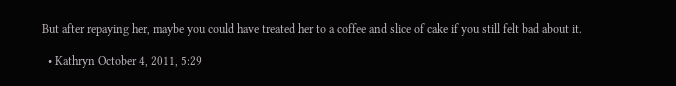But after repaying her, maybe you could have treated her to a coffee and slice of cake if you still felt bad about it.

  • Kathryn October 4, 2011, 5:29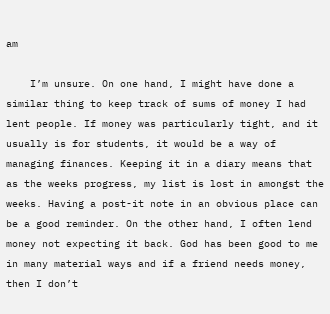am

    I’m unsure. On one hand, I might have done a similar thing to keep track of sums of money I had lent people. If money was particularly tight, and it usually is for students, it would be a way of managing finances. Keeping it in a diary means that as the weeks progress, my list is lost in amongst the weeks. Having a post-it note in an obvious place can be a good reminder. On the other hand, I often lend money not expecting it back. God has been good to me in many material ways and if a friend needs money, then I don’t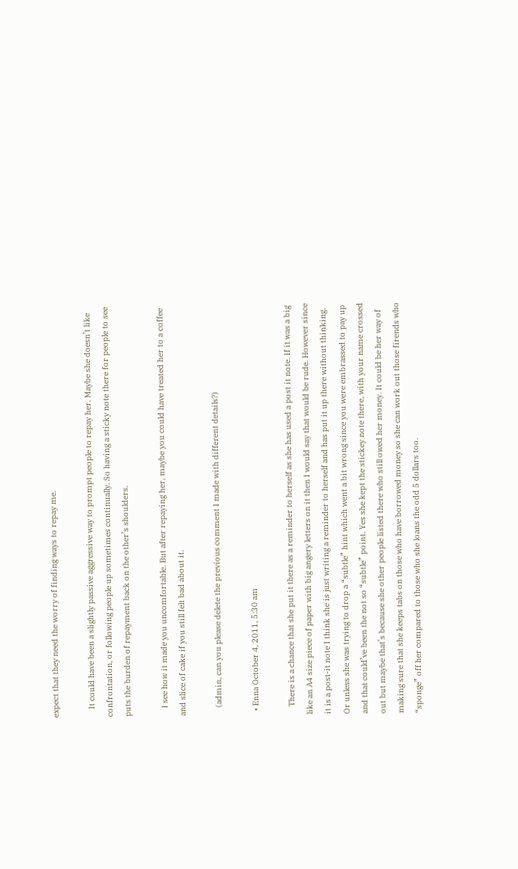expect that they need the worry of finding ways to repay me.

    It could have been a slightly passive aggressive way to prompt people to repay her. Maybe she doesn’t like confrontation, or following people up sometimes continually. So having a sticky note there for people to see puts the burden of repayment back on the other’s shoulders.

    I see how it made you uncomfortable. But after repaying her, maybe you could have treated her to a coffee and slice of cake if you still felt bad about it.

    (admin, can you please delete the previous comment I made with different details?)

  • Enna October 4, 2011, 5:30 am

    There is a chance that she put it there as a reminder to herself as she has used a post it note. If it was a big like an A4 size piece of paper with big angery letters on it then I would say that would be rude. However since it is a post-it note I think she is just writing a reminder to herself and has put it up there without thinking. Or unless she was trying to drop a “subtle” hint which went a bit wrong since you were embrassed to pay up and that could’ve been the not so “subtle” point. Yes she kept the stickey note there, with your name crossed out but maybe that’s because she other people listed there who still owed her money. It could be her way of making sure that she keeps tabs on those who have borrowed money so she can work out those firends who “sponge” off her compared to those who she loans the odd 5 dollars too.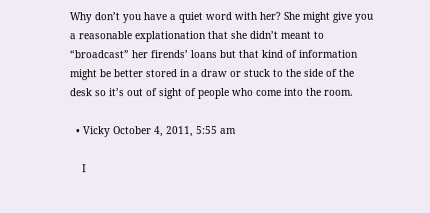Why don’t you have a quiet word with her? She might give you a reasonable explationation that she didn’t meant to “broadcast” her firends’ loans but that kind of information might be better stored in a draw or stuck to the side of the desk so it’s out of sight of people who come into the room.

  • Vicky October 4, 2011, 5:55 am

    I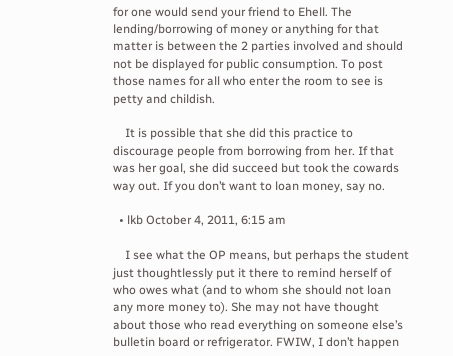for one would send your friend to Ehell. The lending/borrowing of money or anything for that matter is between the 2 parties involved and should not be displayed for public consumption. To post those names for all who enter the room to see is petty and childish.

    It is possible that she did this practice to discourage people from borrowing from her. If that was her goal, she did succeed but took the cowards way out. If you don’t want to loan money, say no.

  • lkb October 4, 2011, 6:15 am

    I see what the OP means, but perhaps the student just thoughtlessly put it there to remind herself of who owes what (and to whom she should not loan any more money to). She may not have thought about those who read everything on someone else’s bulletin board or refrigerator. FWIW, I don’t happen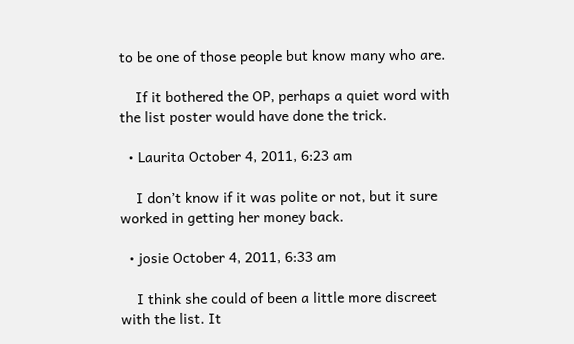to be one of those people but know many who are.

    If it bothered the OP, perhaps a quiet word with the list poster would have done the trick.

  • Laurita October 4, 2011, 6:23 am

    I don’t know if it was polite or not, but it sure worked in getting her money back.

  • josie October 4, 2011, 6:33 am

    I think she could of been a little more discreet with the list. It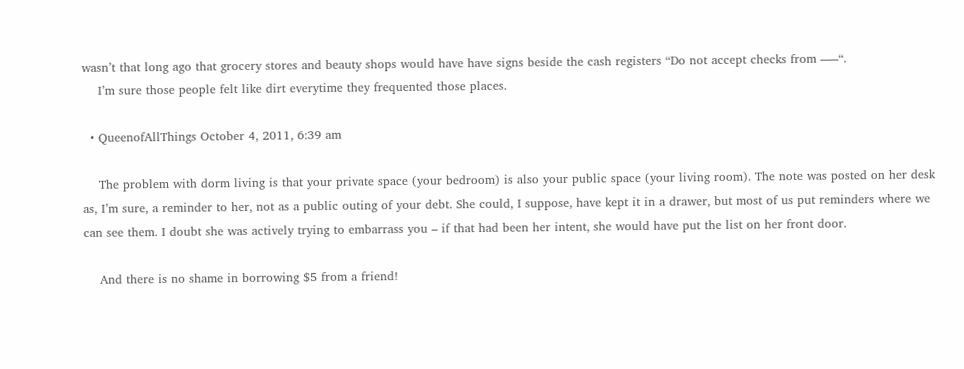wasn’t that long ago that grocery stores and beauty shops would have have signs beside the cash registers “Do not accept checks from —–“.
    I’m sure those people felt like dirt everytime they frequented those places.

  • QueenofAllThings October 4, 2011, 6:39 am

    The problem with dorm living is that your private space (your bedroom) is also your public space (your living room). The note was posted on her desk as, I’m sure, a reminder to her, not as a public outing of your debt. She could, I suppose, have kept it in a drawer, but most of us put reminders where we can see them. I doubt she was actively trying to embarrass you – if that had been her intent, she would have put the list on her front door.

    And there is no shame in borrowing $5 from a friend!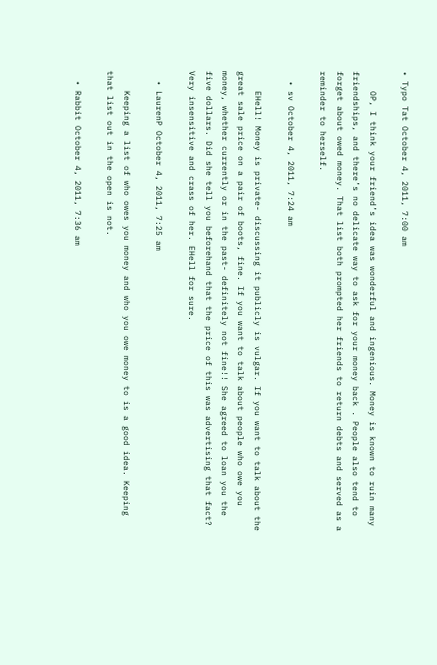• Typo Tat October 4, 2011, 7:00 am

    OP, I think your friend’s idea was wonderful and ingenious. Money is known to ruin many friendships, and there’s no delicate way to ask for your money back . People also tend to forget about owed money. That list both prompted her friends to return debts and served as a reminder to herself.

  • sv October 4, 2011, 7:24 am

    EHell! Money is private- discussing it publicly is vulgar. If you want to talk about the great sale price on a pair of boots, fine. If you want to talk about people who owe you money, whether currently or in the past- definitely not fine!! She agreed to loan you the five dollars. Did she tell you beforehand that the price of this was advertising that fact? Very insensitive and crass of her. EHell for sure.

  • LaurenP October 4, 2011, 7:25 am

    Keeping a list of who owes you money and who you owe money to is a good idea. Keeping that list out in the open is not.

  • Rabbit October 4, 2011, 7:36 am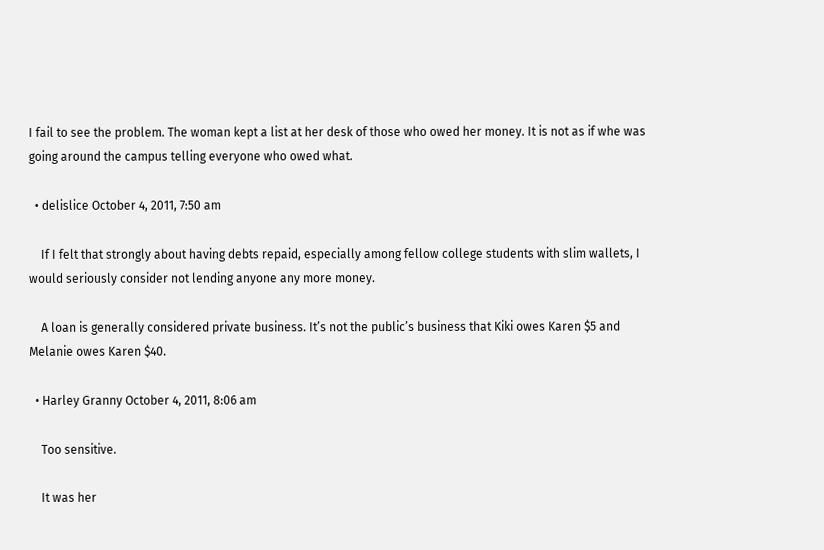I fail to see the problem. The woman kept a list at her desk of those who owed her money. It is not as if whe was going around the campus telling everyone who owed what.

  • delislice October 4, 2011, 7:50 am

    If I felt that strongly about having debts repaid, especially among fellow college students with slim wallets, I would seriously consider not lending anyone any more money.

    A loan is generally considered private business. It’s not the public’s business that Kiki owes Karen $5 and Melanie owes Karen $40.

  • Harley Granny October 4, 2011, 8:06 am

    Too sensitive.

    It was her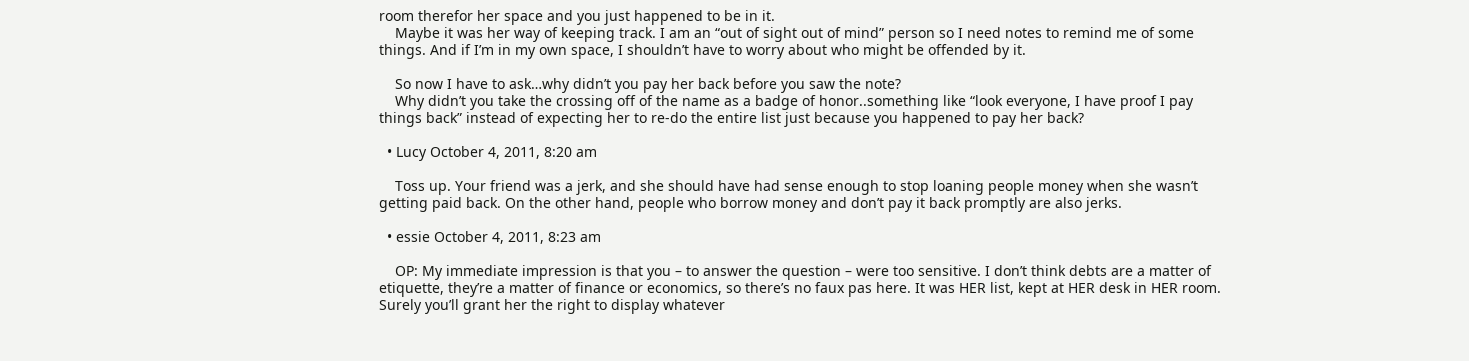room therefor her space and you just happened to be in it.
    Maybe it was her way of keeping track. I am an “out of sight out of mind” person so I need notes to remind me of some things. And if I’m in my own space, I shouldn’t have to worry about who might be offended by it.

    So now I have to ask…why didn’t you pay her back before you saw the note?
    Why didn’t you take the crossing off of the name as a badge of honor..something like “look everyone, I have proof I pay things back” instead of expecting her to re-do the entire list just because you happened to pay her back?

  • Lucy October 4, 2011, 8:20 am

    Toss up. Your friend was a jerk, and she should have had sense enough to stop loaning people money when she wasn’t getting paid back. On the other hand, people who borrow money and don’t pay it back promptly are also jerks.

  • essie October 4, 2011, 8:23 am

    OP: My immediate impression is that you – to answer the question – were too sensitive. I don’t think debts are a matter of etiquette, they’re a matter of finance or economics, so there’s no faux pas here. It was HER list, kept at HER desk in HER room. Surely you’ll grant her the right to display whatever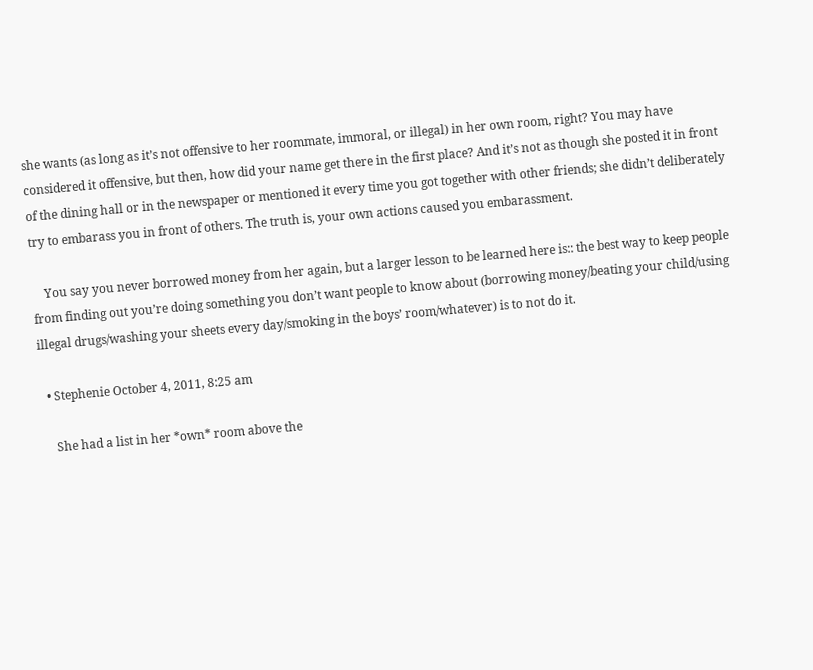she wants (as long as it’s not offensive to her roommate, immoral, or illegal) in her own room, right? You may have considered it offensive, but then, how did your name get there in the first place? And it’s not as though she posted it in front of the dining hall or in the newspaper or mentioned it every time you got together with other friends; she didn’t deliberately try to embarass you in front of others. The truth is, your own actions caused you embarassment.

    You say you never borrowed money from her again, but a larger lesson to be learned here is:: the best way to keep people from finding out you’re doing something you don’t want people to know about (borrowing money/beating your child/using illegal drugs/washing your sheets every day/smoking in the boys’ room/whatever) is to not do it.

  • Stephenie October 4, 2011, 8:25 am

    She had a list in her *own* room above the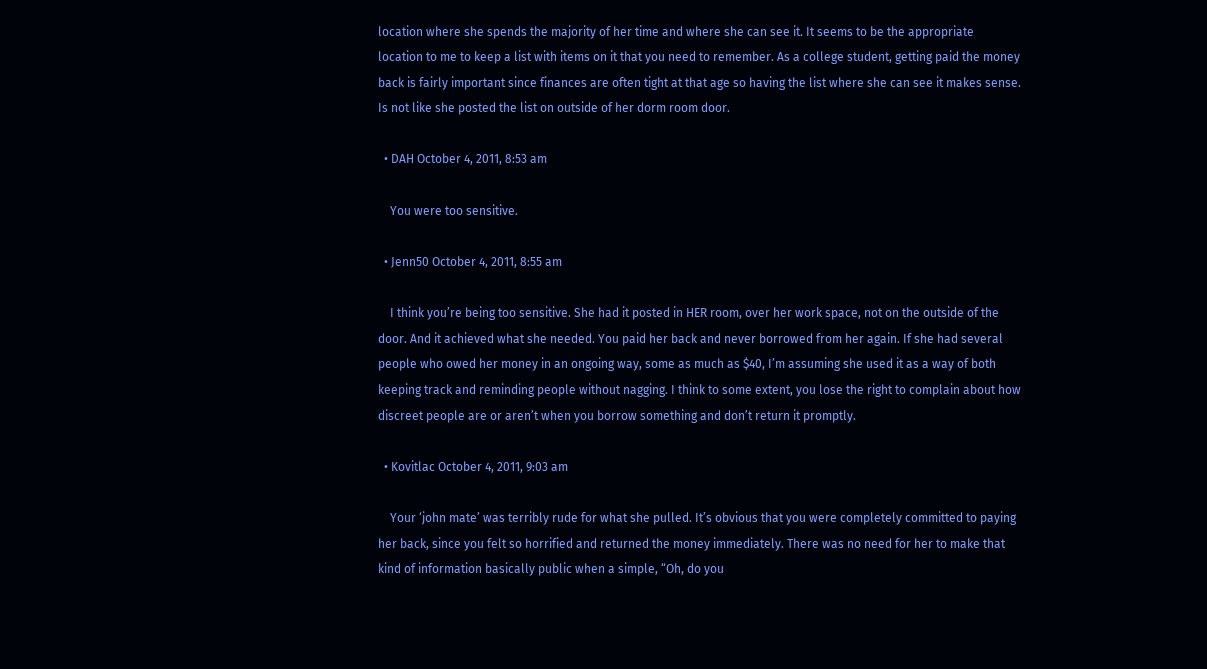location where she spends the majority of her time and where she can see it. It seems to be the appropriate location to me to keep a list with items on it that you need to remember. As a college student, getting paid the money back is fairly important since finances are often tight at that age so having the list where she can see it makes sense. Is not like she posted the list on outside of her dorm room door.

  • DAH October 4, 2011, 8:53 am

    You were too sensitive.

  • Jenn50 October 4, 2011, 8:55 am

    I think you’re being too sensitive. She had it posted in HER room, over her work space, not on the outside of the door. And it achieved what she needed. You paid her back and never borrowed from her again. If she had several people who owed her money in an ongoing way, some as much as $40, I’m assuming she used it as a way of both keeping track and reminding people without nagging. I think to some extent, you lose the right to complain about how discreet people are or aren’t when you borrow something and don’t return it promptly.

  • Kovitlac October 4, 2011, 9:03 am

    Your ‘john mate’ was terribly rude for what she pulled. It’s obvious that you were completely committed to paying her back, since you felt so horrified and returned the money immediately. There was no need for her to make that kind of information basically public when a simple, “Oh, do you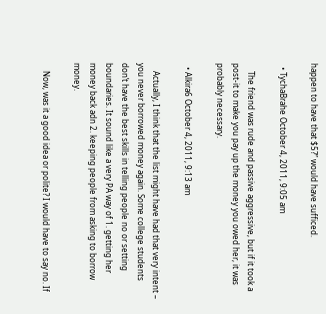happen to have that $5?” would have sufficed.

  • TychaBrahe October 4, 2011, 9:05 am

    The friend was rude and passive aggressive, but if it took a post-it to make you pay up the money you owed her, it was probably necessary.

  • Alkira6 October 4, 2011, 9:13 am

    Actually, I think that the list might have had that very intent – you never borrowed money again. Some college students don’t have the best skills in telling people no or setting boundaries. It sound like a very PA way of 1. getting her money back adn 2. keeping people from asking to borrow money.

    Now, was it a good idea or polite? I would have to say no. If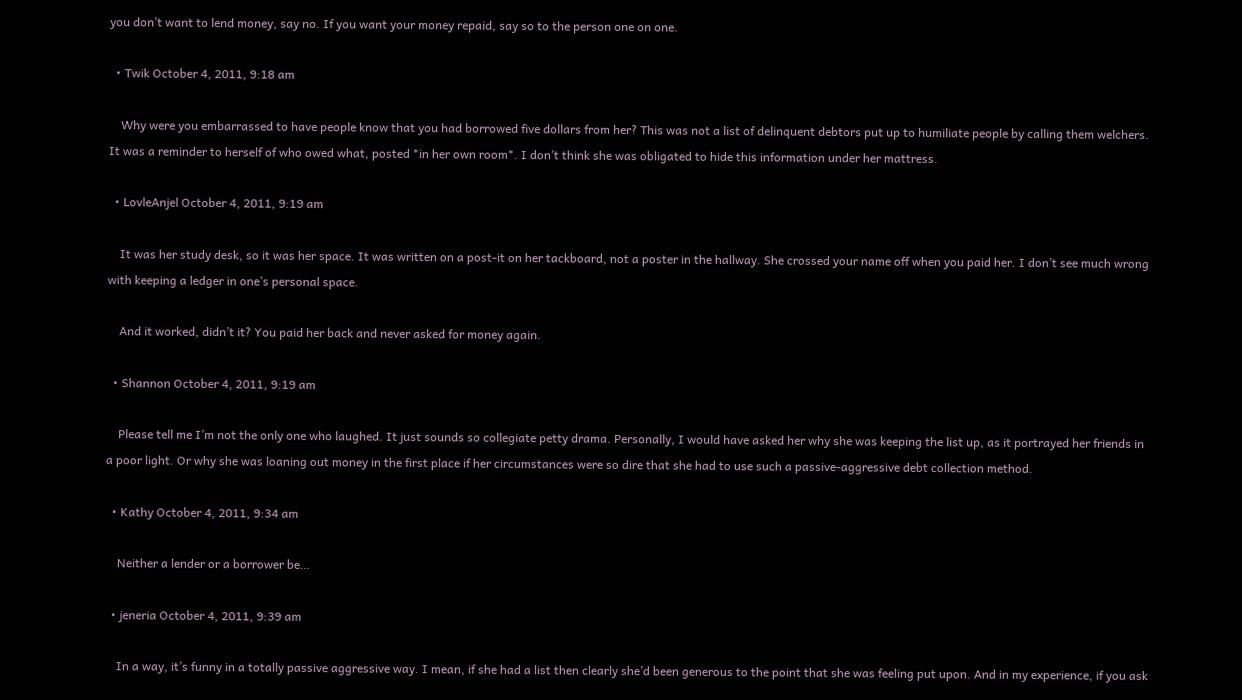you don’t want to lend money, say no. If you want your money repaid, say so to the person one on one.

  • Twik October 4, 2011, 9:18 am

    Why were you embarrassed to have people know that you had borrowed five dollars from her? This was not a list of delinquent debtors put up to humiliate people by calling them welchers. It was a reminder to herself of who owed what, posted *in her own room*. I don’t think she was obligated to hide this information under her mattress.

  • LovleAnjel October 4, 2011, 9:19 am

    It was her study desk, so it was her space. It was written on a post-it on her tackboard, not a poster in the hallway. She crossed your name off when you paid her. I don’t see much wrong with keeping a ledger in one’s personal space.

    And it worked, didn’t it? You paid her back and never asked for money again.

  • Shannon October 4, 2011, 9:19 am

    Please tell me I’m not the only one who laughed. It just sounds so collegiate petty drama. Personally, I would have asked her why she was keeping the list up, as it portrayed her friends in a poor light. Or why she was loaning out money in the first place if her circumstances were so dire that she had to use such a passive-aggressive debt collection method.

  • Kathy October 4, 2011, 9:34 am

    Neither a lender or a borrower be…

  • jeneria October 4, 2011, 9:39 am

    In a way, it’s funny in a totally passive aggressive way. I mean, if she had a list then clearly she’d been generous to the point that she was feeling put upon. And in my experience, if you ask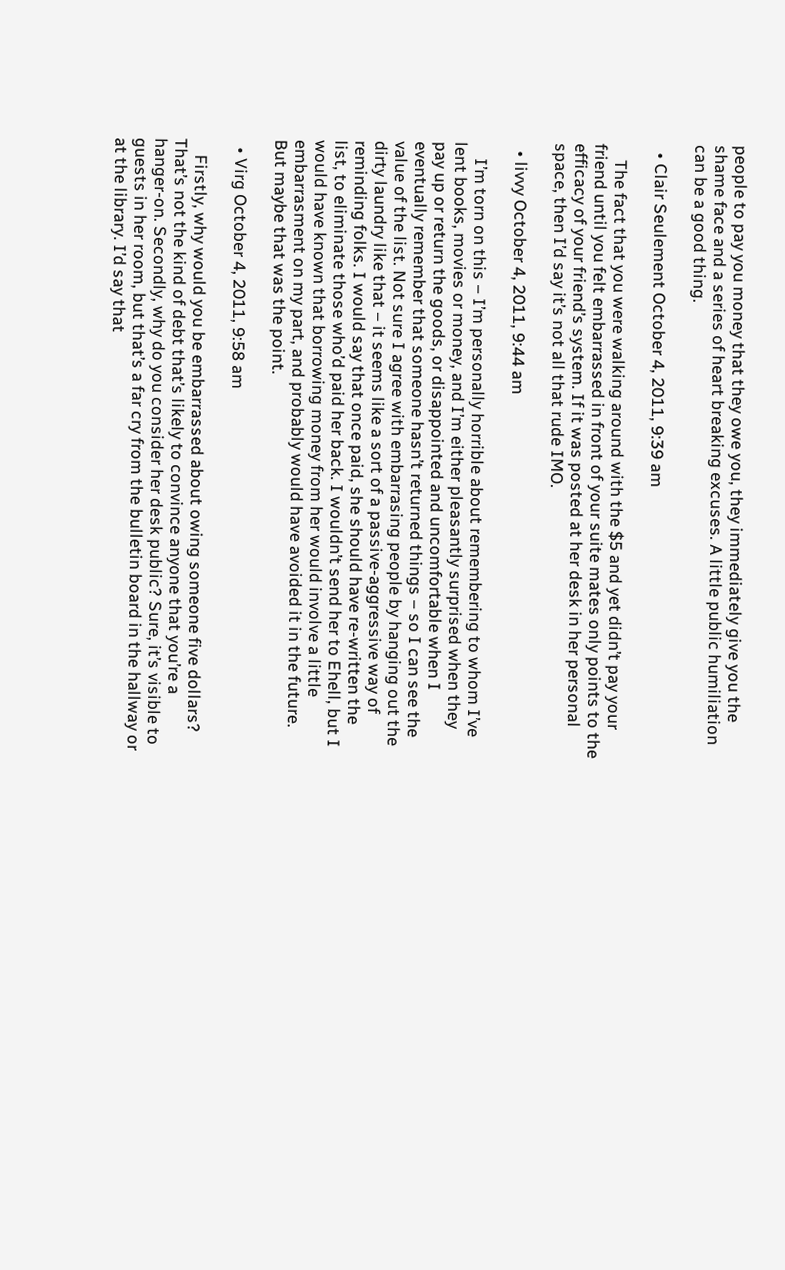people to pay you money that they owe you, they immediately give you the shame face and a series of heart breaking excuses. A little public humiliation can be a good thing.

  • Clair Seulement October 4, 2011, 9:39 am

    The fact that you were walking around with the $5 and yet didn’t pay your friend until you felt embarrassed in front of your suite mates only points to the efficacy of your friend’s system. If it was posted at her desk in her personal space, then I’d say it’s not all that rude IMO.

  • livvy October 4, 2011, 9:44 am

    I’m torn on this – I’m personally horrible about remembering to whom I’ve lent books, movies or money, and I’m either pleasantly surprised when they pay up or return the goods, or disappointed and uncomfortable when I eventually remember that someone hasn’t returned things – so I can see the value of the list. Not sure I agree with embarrasing people by hanging out the dirty laundry like that – it seems like a sort of a passive-aggressive way of reminding folks. I would say that once paid, she should have re-written the list, to eliminate those who’d paid her back. I wouldn’t send her to Ehell, but I would have known that borrowing money from her would involve a little embarrasment on my part, and probably would have avoided it in the future. But maybe that was the point.

  • Virg October 4, 2011, 9:58 am

    Firstly, why would you be embarrassed about owing someone five dollars? That’s not the kind of debt that’s likely to convince anyone that you’re a hanger-on. Secondly, why do you consider her desk public? Sure, it’s visible to guests in her room, but that’s a far cry from the bulletin board in the hallway or at the library. I’d say that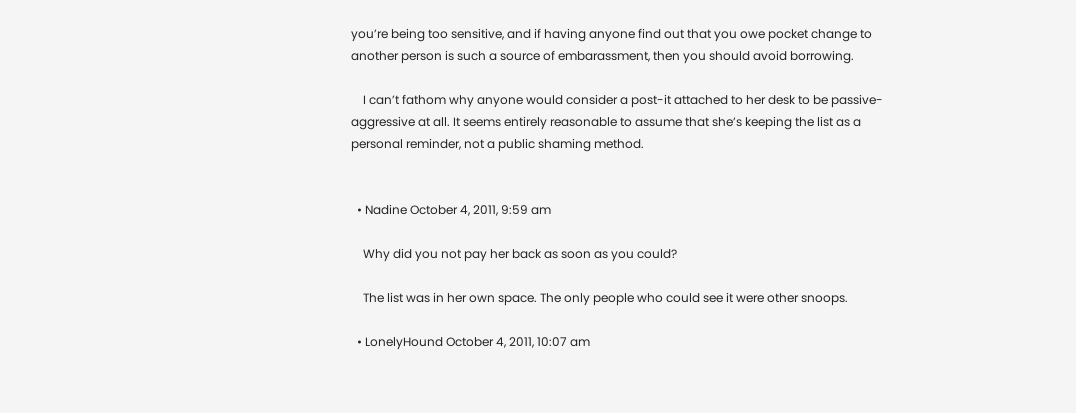you’re being too sensitive, and if having anyone find out that you owe pocket change to another person is such a source of embarassment, then you should avoid borrowing.

    I can’t fathom why anyone would consider a post-it attached to her desk to be passive-aggressive at all. It seems entirely reasonable to assume that she’s keeping the list as a personal reminder, not a public shaming method.


  • Nadine October 4, 2011, 9:59 am

    Why did you not pay her back as soon as you could?

    The list was in her own space. The only people who could see it were other snoops.

  • LonelyHound October 4, 2011, 10:07 am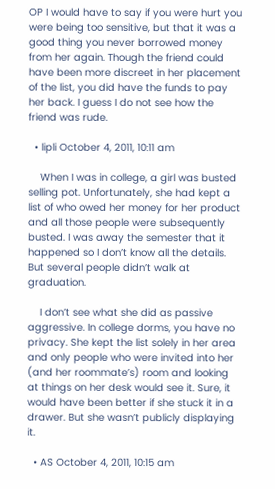OP I would have to say if you were hurt you were being too sensitive, but that it was a good thing you never borrowed money from her again. Though the friend could have been more discreet in her placement of the list, you did have the funds to pay her back. I guess I do not see how the friend was rude.

  • lipli October 4, 2011, 10:11 am

    When I was in college, a girl was busted selling pot. Unfortunately, she had kept a list of who owed her money for her product and all those people were subsequently busted. I was away the semester that it happened so I don’t know all the details. But several people didn’t walk at graduation.

    I don’t see what she did as passive aggressive. In college dorms, you have no privacy. She kept the list solely in her area and only people who were invited into her (and her roommate’s) room and looking at things on her desk would see it. Sure, it would have been better if she stuck it in a drawer. But she wasn’t publicly displaying it.

  • AS October 4, 2011, 10:15 am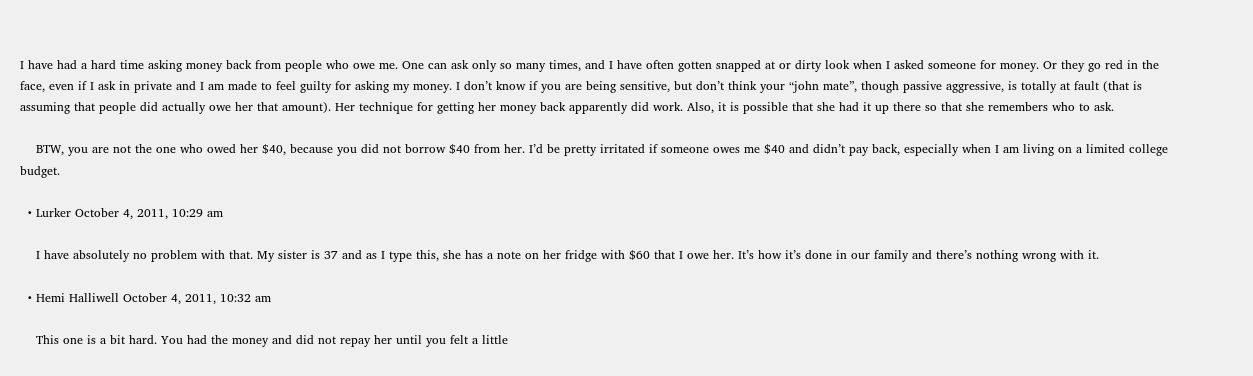I have had a hard time asking money back from people who owe me. One can ask only so many times, and I have often gotten snapped at or dirty look when I asked someone for money. Or they go red in the face, even if I ask in private and I am made to feel guilty for asking my money. I don’t know if you are being sensitive, but don’t think your “john mate”, though passive aggressive, is totally at fault (that is assuming that people did actually owe her that amount). Her technique for getting her money back apparently did work. Also, it is possible that she had it up there so that she remembers who to ask.

    BTW, you are not the one who owed her $40, because you did not borrow $40 from her. I’d be pretty irritated if someone owes me $40 and didn’t pay back, especially when I am living on a limited college budget.

  • Lurker October 4, 2011, 10:29 am

    I have absolutely no problem with that. My sister is 37 and as I type this, she has a note on her fridge with $60 that I owe her. It’s how it’s done in our family and there’s nothing wrong with it.

  • Hemi Halliwell October 4, 2011, 10:32 am

    This one is a bit hard. You had the money and did not repay her until you felt a little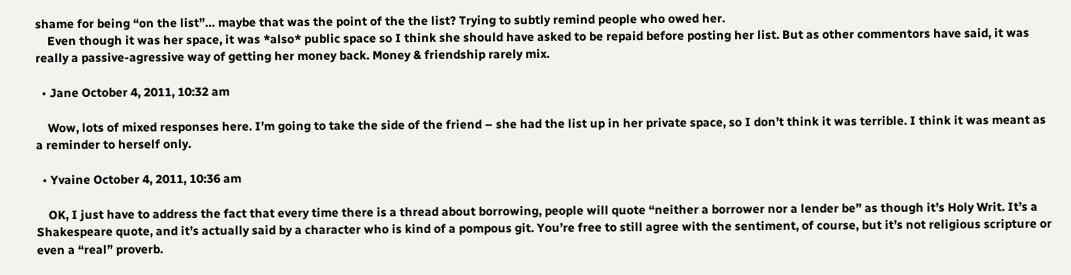shame for being “on the list”… maybe that was the point of the the list? Trying to subtly remind people who owed her.
    Even though it was her space, it was *also* public space so I think she should have asked to be repaid before posting her list. But as other commentors have said, it was really a passive-agressive way of getting her money back. Money & friendship rarely mix.

  • Jane October 4, 2011, 10:32 am

    Wow, lots of mixed responses here. I’m going to take the side of the friend – she had the list up in her private space, so I don’t think it was terrible. I think it was meant as a reminder to herself only.

  • Yvaine October 4, 2011, 10:36 am

    OK, I just have to address the fact that every time there is a thread about borrowing, people will quote “neither a borrower nor a lender be” as though it’s Holy Writ. It’s a Shakespeare quote, and it’s actually said by a character who is kind of a pompous git. You’re free to still agree with the sentiment, of course, but it’s not religious scripture or even a “real” proverb.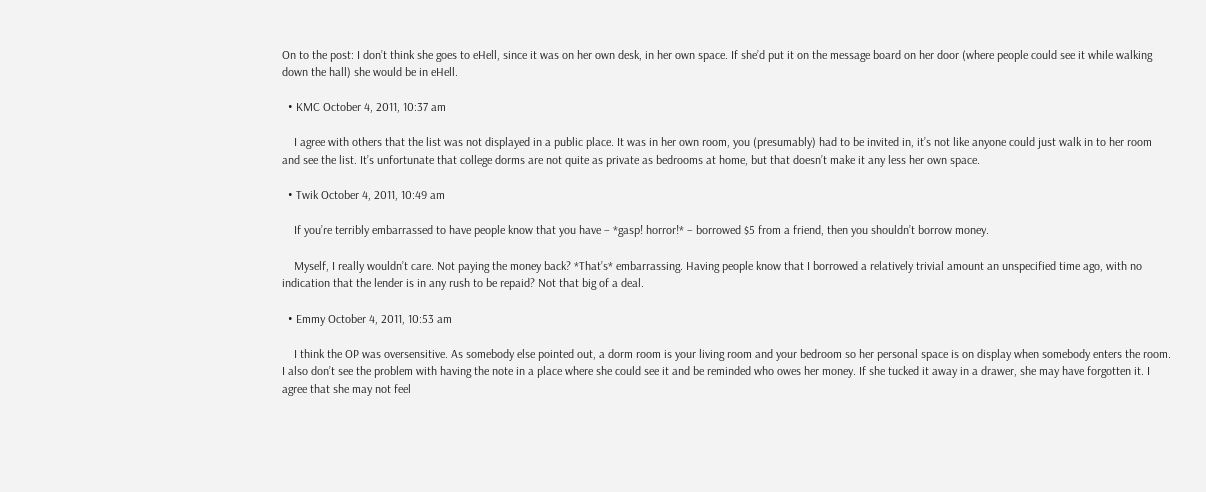On to the post: I don’t think she goes to eHell, since it was on her own desk, in her own space. If she’d put it on the message board on her door (where people could see it while walking down the hall) she would be in eHell.

  • KMC October 4, 2011, 10:37 am

    I agree with others that the list was not displayed in a public place. It was in her own room, you (presumably) had to be invited in, it’s not like anyone could just walk in to her room and see the list. It’s unfortunate that college dorms are not quite as private as bedrooms at home, but that doesn’t make it any less her own space.

  • Twik October 4, 2011, 10:49 am

    If you’re terribly embarrassed to have people know that you have – *gasp! horror!* – borrowed $5 from a friend, then you shouldn’t borrow money.

    Myself, I really wouldn’t care. Not paying the money back? *That’s* embarrassing. Having people know that I borrowed a relatively trivial amount an unspecified time ago, with no indication that the lender is in any rush to be repaid? Not that big of a deal.

  • Emmy October 4, 2011, 10:53 am

    I think the OP was oversensitive. As somebody else pointed out, a dorm room is your living room and your bedroom so her personal space is on display when somebody enters the room. I also don’t see the problem with having the note in a place where she could see it and be reminded who owes her money. If she tucked it away in a drawer, she may have forgotten it. I agree that she may not feel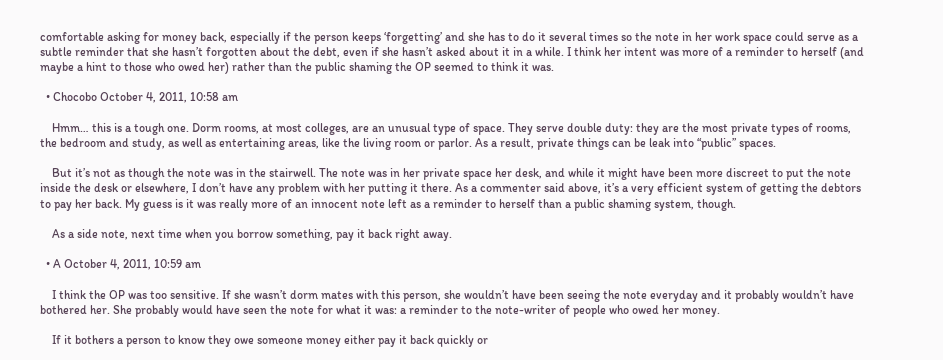comfortable asking for money back, especially if the person keeps ‘forgetting’ and she has to do it several times so the note in her work space could serve as a subtle reminder that she hasn’t forgotten about the debt, even if she hasn’t asked about it in a while. I think her intent was more of a reminder to herself (and maybe a hint to those who owed her) rather than the public shaming the OP seemed to think it was.

  • Chocobo October 4, 2011, 10:58 am

    Hmm… this is a tough one. Dorm rooms, at most colleges, are an unusual type of space. They serve double duty: they are the most private types of rooms, the bedroom and study, as well as entertaining areas, like the living room or parlor. As a result, private things can be leak into “public” spaces.

    But it’s not as though the note was in the stairwell. The note was in her private space her desk, and while it might have been more discreet to put the note inside the desk or elsewhere, I don’t have any problem with her putting it there. As a commenter said above, it’s a very efficient system of getting the debtors to pay her back. My guess is it was really more of an innocent note left as a reminder to herself than a public shaming system, though.

    As a side note, next time when you borrow something, pay it back right away.

  • A October 4, 2011, 10:59 am

    I think the OP was too sensitive. If she wasn’t dorm mates with this person, she wouldn’t have been seeing the note everyday and it probably wouldn’t have bothered her. She probably would have seen the note for what it was: a reminder to the note-writer of people who owed her money.

    If it bothers a person to know they owe someone money either pay it back quickly or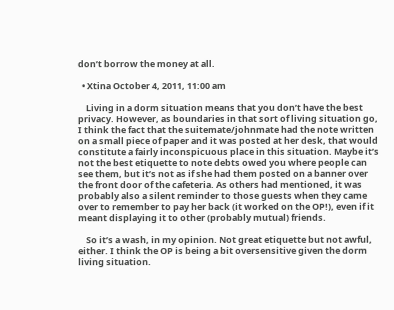don’t borrow the money at all.

  • Xtina October 4, 2011, 11:00 am

    Living in a dorm situation means that you don’t have the best privacy. However, as boundaries in that sort of living situation go, I think the fact that the suitemate/johnmate had the note written on a small piece of paper and it was posted at her desk, that would constitute a fairly inconspicuous place in this situation. Maybe it’s not the best etiquette to note debts owed you where people can see them, but it’s not as if she had them posted on a banner over the front door of the cafeteria. As others had mentioned, it was probably also a silent reminder to those guests when they came over to remember to pay her back (it worked on the OP!), even if it meant displaying it to other (probably mutual) friends.

    So it’s a wash, in my opinion. Not great etiquette but not awful, either. I think the OP is being a bit oversensitive given the dorm living situation.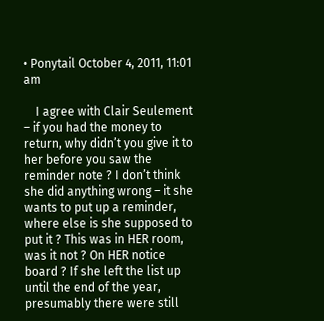• Ponytail October 4, 2011, 11:01 am

    I agree with Clair Seulement – if you had the money to return, why didn’t you give it to her before you saw the reminder note ? I don’t think she did anything wrong – it she wants to put up a reminder, where else is she supposed to put it ? This was in HER room, was it not ? On HER notice board ? If she left the list up until the end of the year, presumably there were still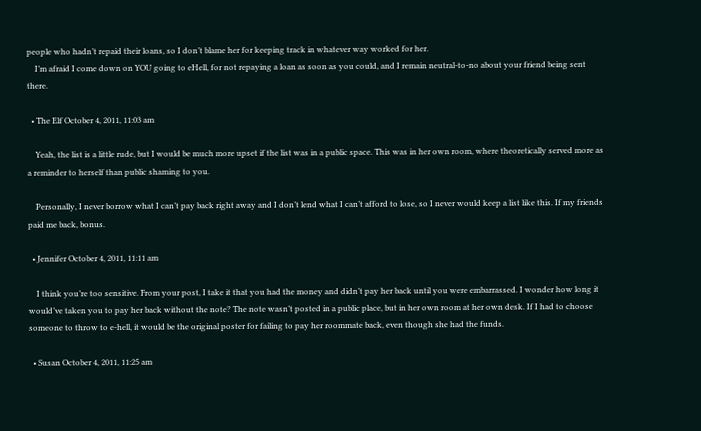people who hadn’t repaid their loans, so I don’t blame her for keeping track in whatever way worked for her.
    I’m afraid I come down on YOU going to eHell, for not repaying a loan as soon as you could, and I remain neutral-to-no about your friend being sent there.

  • The Elf October 4, 2011, 11:03 am

    Yeah, the list is a little rude, but I would be much more upset if the list was in a public space. This was in her own room, where theoretically served more as a reminder to herself than public shaming to you.

    Personally, I never borrow what I can’t pay back right away and I don’t lend what I can’t afford to lose, so I never would keep a list like this. If my friends paid me back, bonus.

  • Jennifer October 4, 2011, 11:11 am

    I think you’re too sensitive. From your post, I take it that you had the money and didn’t pay her back until you were embarrassed. I wonder how long it would’ve taken you to pay her back without the note? The note wasn’t posted in a public place, but in her own room at her own desk. If I had to choose someone to throw to e-hell, it would be the original poster for failing to pay her roommate back, even though she had the funds.

  • Susan October 4, 2011, 11:25 am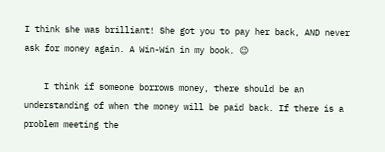I think she was brilliant! She got you to pay her back, AND never ask for money again. A Win-Win in my book. 😉

    I think if someone borrows money, there should be an understanding of when the money will be paid back. If there is a problem meeting the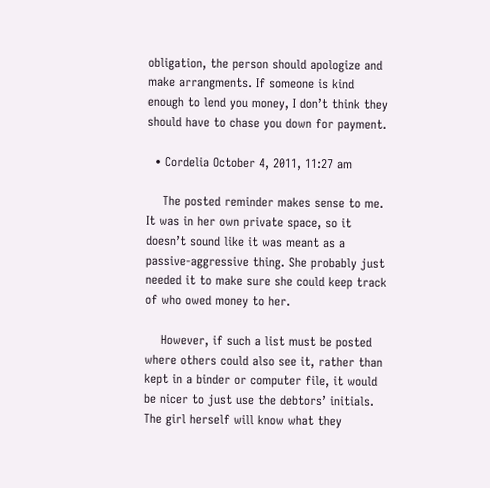obligation, the person should apologize and make arrangments. If someone is kind enough to lend you money, I don’t think they should have to chase you down for payment.

  • Cordelia October 4, 2011, 11:27 am

    The posted reminder makes sense to me. It was in her own private space, so it doesn’t sound like it was meant as a passive-aggressive thing. She probably just needed it to make sure she could keep track of who owed money to her.

    However, if such a list must be posted where others could also see it, rather than kept in a binder or computer file, it would be nicer to just use the debtors’ initials. The girl herself will know what they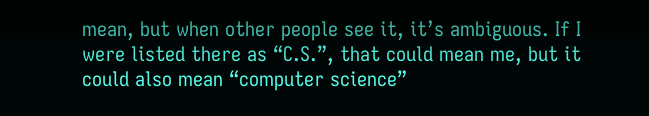mean, but when other people see it, it’s ambiguous. If I were listed there as “C.S.”, that could mean me, but it could also mean “computer science”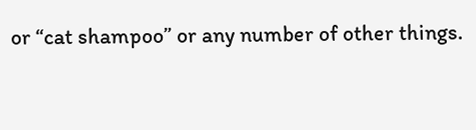or “cat shampoo” or any number of other things.